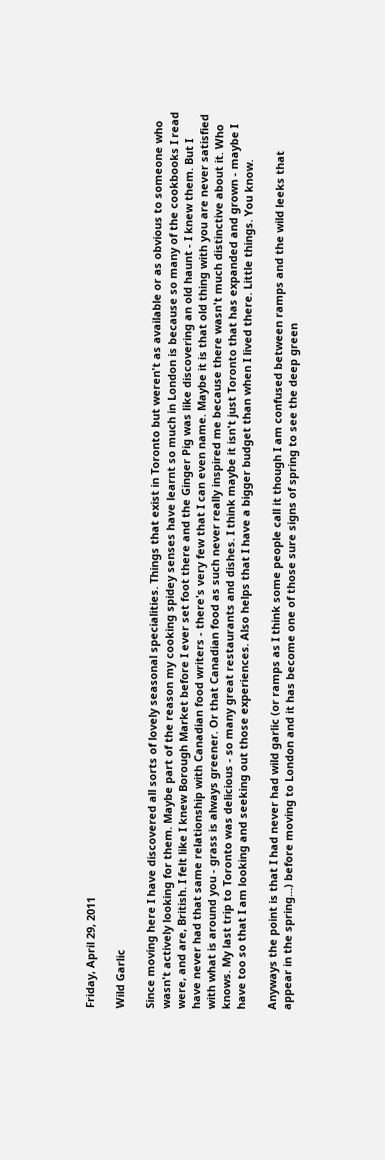Friday, April 29, 2011

Wild Garlic

Since moving here I have discovered all sorts of lovely seasonal specialities. Things that exist in Toronto but weren't as available or as obvious to someone who wasn't actively looking for them. Maybe part of the reason my cooking spidey senses have learnt so much in London is because so many of the cookbooks I read were, and are, British. I felt like I knew Borough Market before I ever set foot there and the Ginger Pig was like discovering an old haunt - I knew them. But I have never had that same relationship with Canadian food writers - there's very few that I can even name. Maybe it is that old thing with you are never satisfied with what is around you - grass is always greener. Or that Canadian food as such never really inspired me because there wasn't much distinctive about it. Who knows. My last trip to Toronto was delicious - so many great restaurants and dishes. I think maybe it isn't just Toronto that has expanded and grown - maybe I have too so that I am looking and seeking out those experiences. Also helps that I have a bigger budget than when I lived there. Little things. You know.

Anyways the point is that I had never had wild garlic (or ramps as I think some people call it though I am confused between ramps and the wild leeks that appear in the spring...) before moving to London and it has become one of those sure signs of spring to see the deep green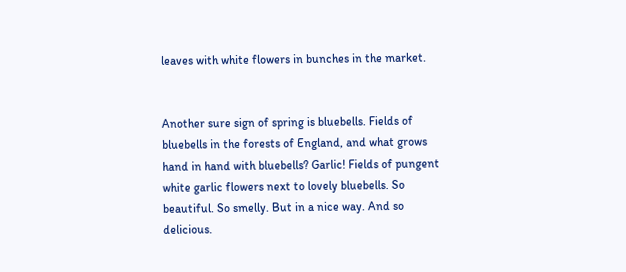leaves with white flowers in bunches in the market.


Another sure sign of spring is bluebells. Fields of bluebells in the forests of England, and what grows hand in hand with bluebells? Garlic! Fields of pungent white garlic flowers next to lovely bluebells. So beautiful. So smelly. But in a nice way. And so delicious.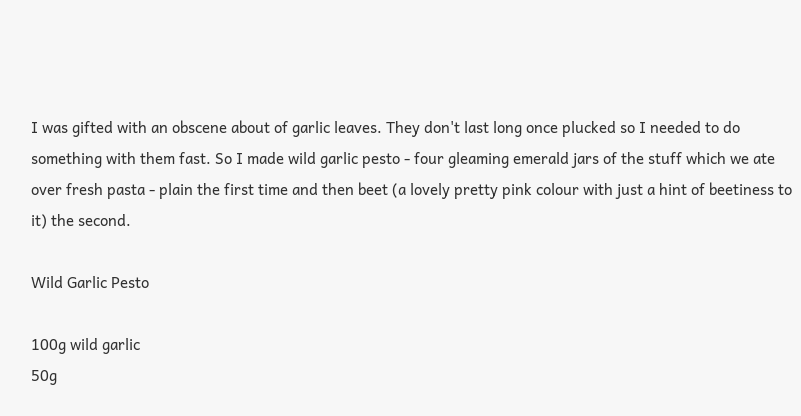I was gifted with an obscene about of garlic leaves. They don't last long once plucked so I needed to do something with them fast. So I made wild garlic pesto - four gleaming emerald jars of the stuff which we ate over fresh pasta - plain the first time and then beet (a lovely pretty pink colour with just a hint of beetiness to it) the second.

Wild Garlic Pesto

100g wild garlic
50g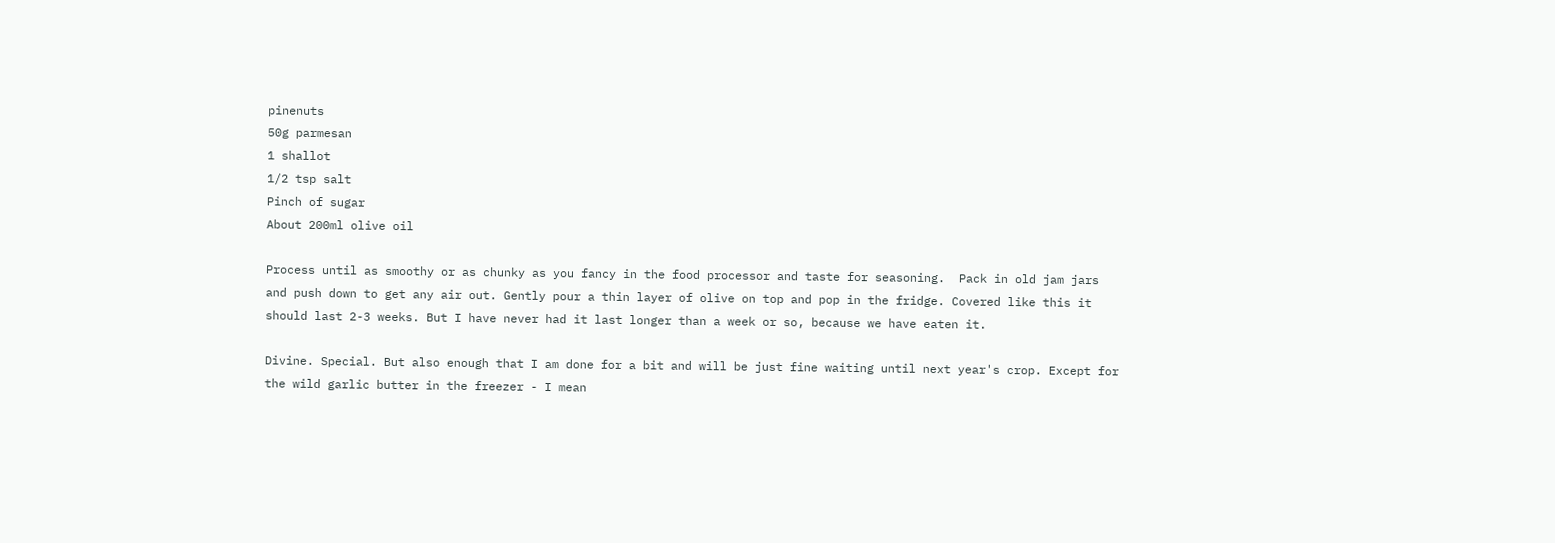pinenuts
50g parmesan
1 shallot
1/2 tsp salt
Pinch of sugar
About 200ml olive oil

Process until as smoothy or as chunky as you fancy in the food processor and taste for seasoning.  Pack in old jam jars and push down to get any air out. Gently pour a thin layer of olive on top and pop in the fridge. Covered like this it should last 2-3 weeks. But I have never had it last longer than a week or so, because we have eaten it.

Divine. Special. But also enough that I am done for a bit and will be just fine waiting until next year's crop. Except for the wild garlic butter in the freezer - I mean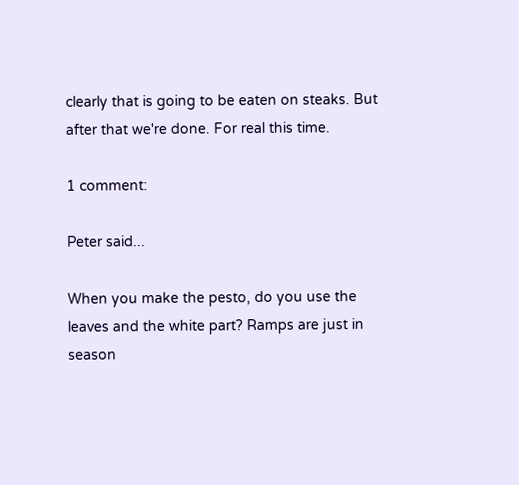clearly that is going to be eaten on steaks. But after that we're done. For real this time.

1 comment:

Peter said...

When you make the pesto, do you use the leaves and the white part? Ramps are just in season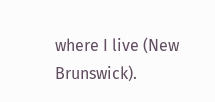where I live (New Brunswick).